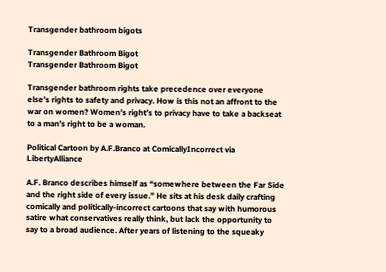Transgender bathroom bigots

Transgender Bathroom Bigot
Transgender Bathroom Bigot

Transgender bathroom rights take precedence over everyone else’s rights to safety and privacy. How is this not an affront to the war on women? Women’s right’s to privacy have to take a backseat to a man’s right to be a woman.

Political Cartoon by A.F.Branco at ComicallyIncorrect via LibertyAlliance

A.F. Branco describes himself as “somewhere between the Far Side and the right side of every issue.” He sits at his desk daily crafting comically and politically-incorrect cartoons that say with humorous satire what conservatives really think, but lack the opportunity to say to a broad audience. After years of listening to the squeaky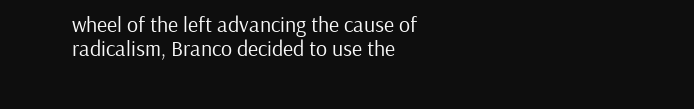wheel of the left advancing the cause of radicalism, Branco decided to use the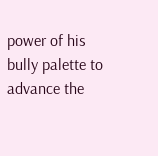power of his bully palette to advance the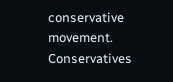conservative movement. Conservatives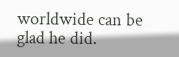worldwide can be glad he did.